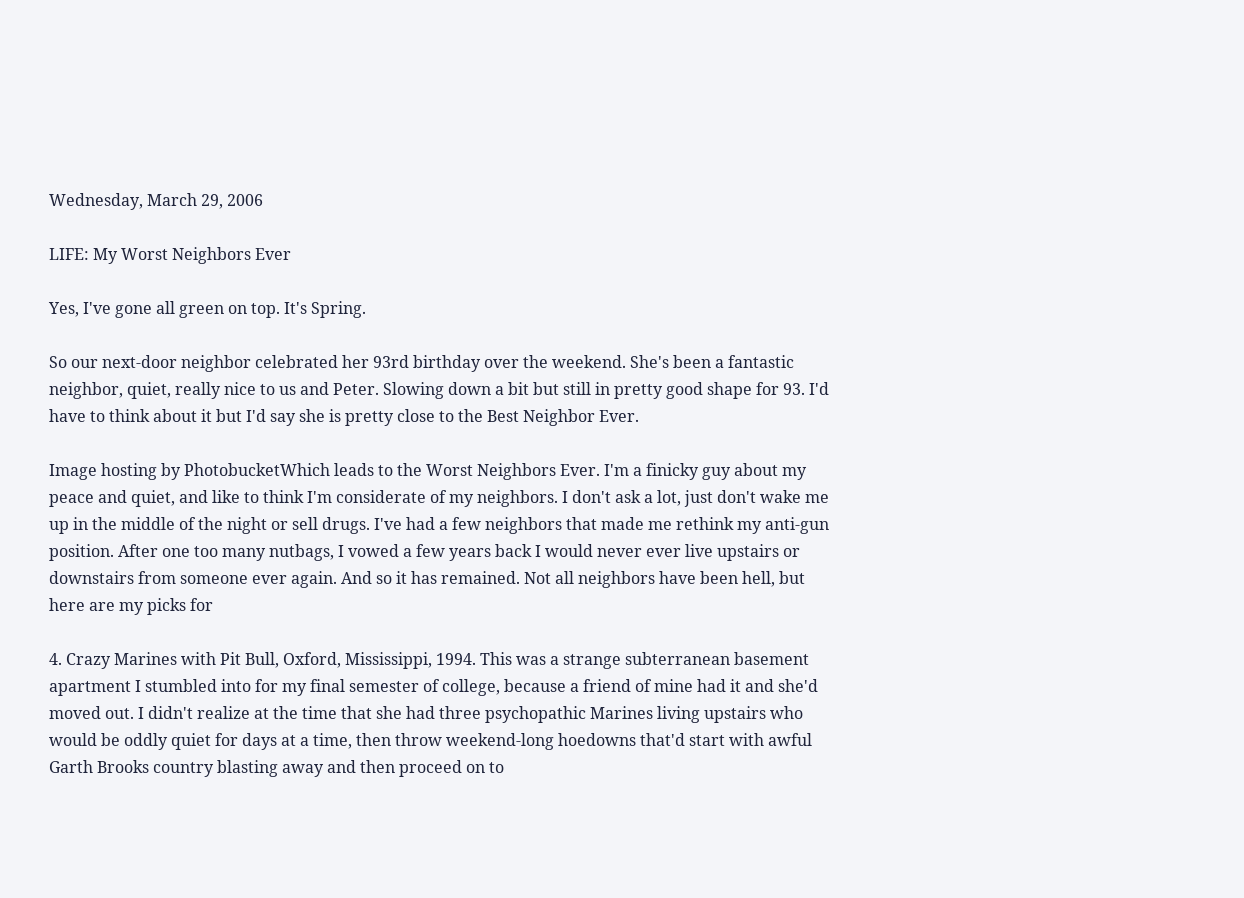Wednesday, March 29, 2006

LIFE: My Worst Neighbors Ever

Yes, I've gone all green on top. It's Spring.

So our next-door neighbor celebrated her 93rd birthday over the weekend. She's been a fantastic neighbor, quiet, really nice to us and Peter. Slowing down a bit but still in pretty good shape for 93. I'd have to think about it but I'd say she is pretty close to the Best Neighbor Ever.

Image hosting by PhotobucketWhich leads to the Worst Neighbors Ever. I'm a finicky guy about my peace and quiet, and like to think I'm considerate of my neighbors. I don't ask a lot, just don't wake me up in the middle of the night or sell drugs. I've had a few neighbors that made me rethink my anti-gun position. After one too many nutbags, I vowed a few years back I would never ever live upstairs or downstairs from someone ever again. And so it has remained. Not all neighbors have been hell, but here are my picks for

4. Crazy Marines with Pit Bull, Oxford, Mississippi, 1994. This was a strange subterranean basement apartment I stumbled into for my final semester of college, because a friend of mine had it and she'd moved out. I didn't realize at the time that she had three psychopathic Marines living upstairs who would be oddly quiet for days at a time, then throw weekend-long hoedowns that'd start with awful Garth Brooks country blasting away and then proceed on to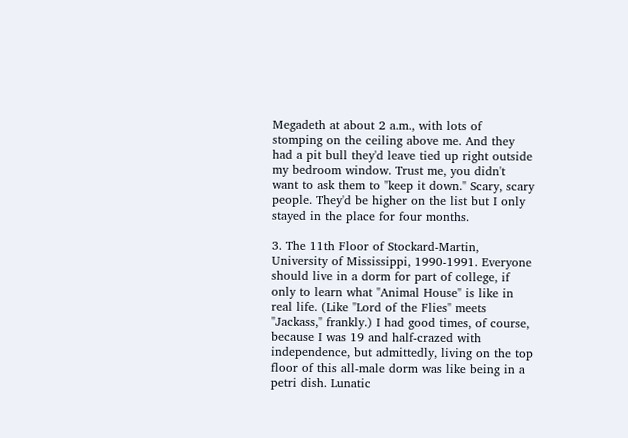Megadeth at about 2 a.m., with lots of stomping on the ceiling above me. And they had a pit bull they'd leave tied up right outside my bedroom window. Trust me, you didn't want to ask them to "keep it down." Scary, scary people. They'd be higher on the list but I only stayed in the place for four months.

3. The 11th Floor of Stockard-Martin, University of Mississippi, 1990-1991. Everyone should live in a dorm for part of college, if only to learn what "Animal House" is like in real life. (Like "Lord of the Flies" meets "Jackass," frankly.) I had good times, of course, because I was 19 and half-crazed with independence, but admittedly, living on the top floor of this all-male dorm was like being in a petri dish. Lunatic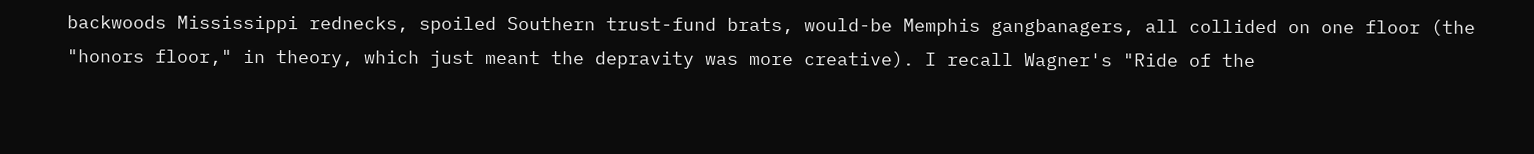backwoods Mississippi rednecks, spoiled Southern trust-fund brats, would-be Memphis gangbanagers, all collided on one floor (the "honors floor," in theory, which just meant the depravity was more creative). I recall Wagner's "Ride of the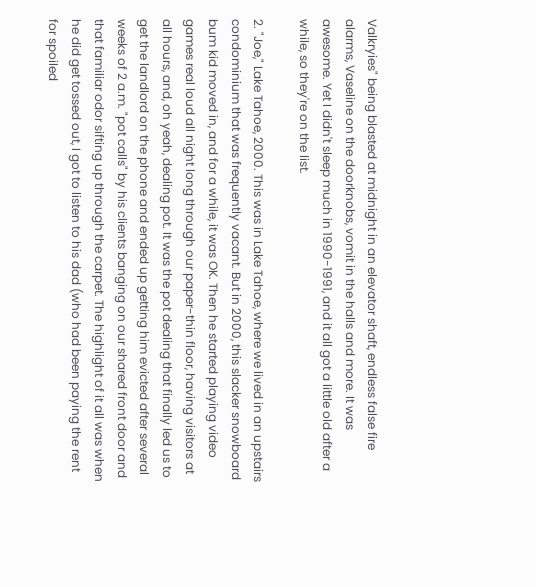Valkryies" being blasted at midnight in an elevator shaft, endless false fire alarms, Vaseline on the doorknobs, vomit in the halls and more. It was awesome. Yet I didn't sleep much in 1990-1991, and it all got a little old after a while, so they're on the list.

2. "Joe," Lake Tahoe, 2000. This was in Lake Tahoe, where we lived in an upstairs condominium that was frequently vacant. But in 2000, this slacker snowboard bum kid moved in, and for a while, it was OK. Then he started playing video games real loud all night long through our paper-thin floor, having visitors at all hours, and, oh yeah, dealing pot. It was the pot dealing that finally led us to get the landlord on the phone and ended up getting him evicted after several weeks of 2 a.m. "pot calls" by his clients banging on our shared front door and that familiar odor sifting up through the carpet. The highlight of it all was when he did get tossed out, I got to listen to his dad (who had been paying the rent for spoiled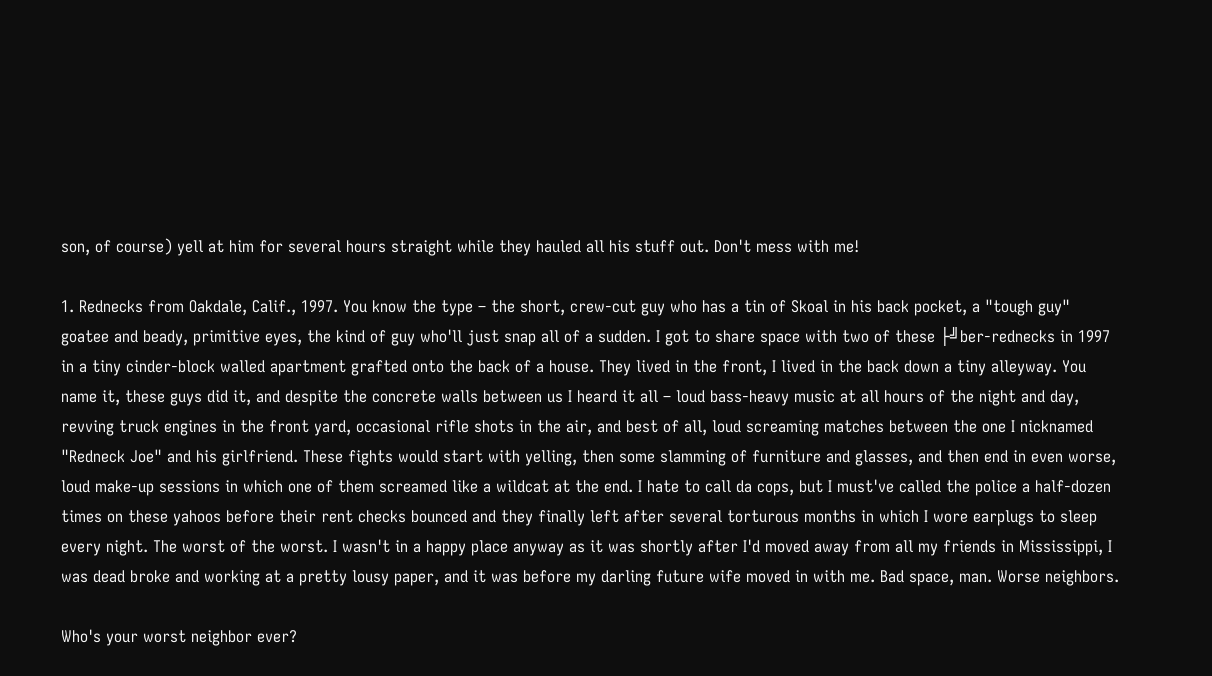son, of course) yell at him for several hours straight while they hauled all his stuff out. Don't mess with me!

1. Rednecks from Oakdale, Calif., 1997. You know the type – the short, crew-cut guy who has a tin of Skoal in his back pocket, a "tough guy" goatee and beady, primitive eyes, the kind of guy who'll just snap all of a sudden. I got to share space with two of these ├╝ber-rednecks in 1997 in a tiny cinder-block walled apartment grafted onto the back of a house. They lived in the front, I lived in the back down a tiny alleyway. You name it, these guys did it, and despite the concrete walls between us I heard it all – loud bass-heavy music at all hours of the night and day, revving truck engines in the front yard, occasional rifle shots in the air, and best of all, loud screaming matches between the one I nicknamed "Redneck Joe" and his girlfriend. These fights would start with yelling, then some slamming of furniture and glasses, and then end in even worse, loud make-up sessions in which one of them screamed like a wildcat at the end. I hate to call da cops, but I must've called the police a half-dozen times on these yahoos before their rent checks bounced and they finally left after several torturous months in which I wore earplugs to sleep every night. The worst of the worst. I wasn't in a happy place anyway as it was shortly after I'd moved away from all my friends in Mississippi, I was dead broke and working at a pretty lousy paper, and it was before my darling future wife moved in with me. Bad space, man. Worse neighbors.

Who's your worst neighbor ever?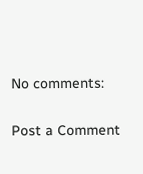No comments:

Post a Comment